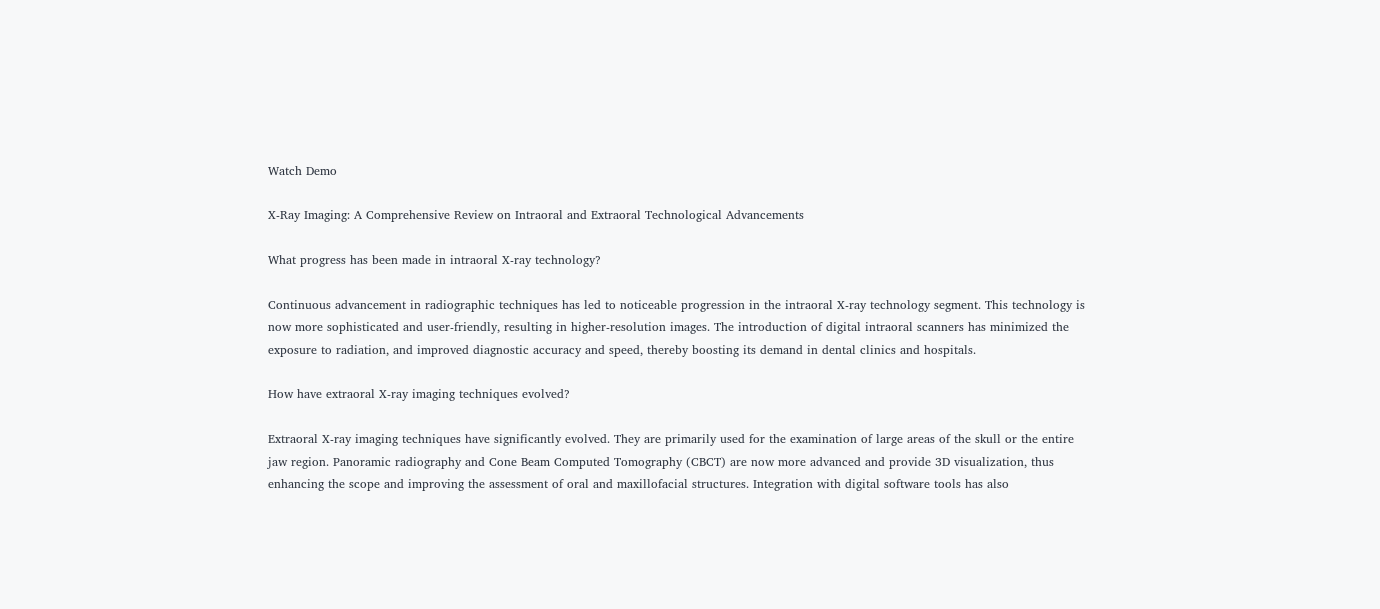Watch Demo

X-Ray Imaging: A Comprehensive Review on Intraoral and Extraoral Technological Advancements

What progress has been made in intraoral X-ray technology?

Continuous advancement in radiographic techniques has led to noticeable progression in the intraoral X-ray technology segment. This technology is now more sophisticated and user-friendly, resulting in higher-resolution images. The introduction of digital intraoral scanners has minimized the exposure to radiation, and improved diagnostic accuracy and speed, thereby boosting its demand in dental clinics and hospitals.

How have extraoral X-ray imaging techniques evolved?

Extraoral X-ray imaging techniques have significantly evolved. They are primarily used for the examination of large areas of the skull or the entire jaw region. Panoramic radiography and Cone Beam Computed Tomography (CBCT) are now more advanced and provide 3D visualization, thus enhancing the scope and improving the assessment of oral and maxillofacial structures. Integration with digital software tools has also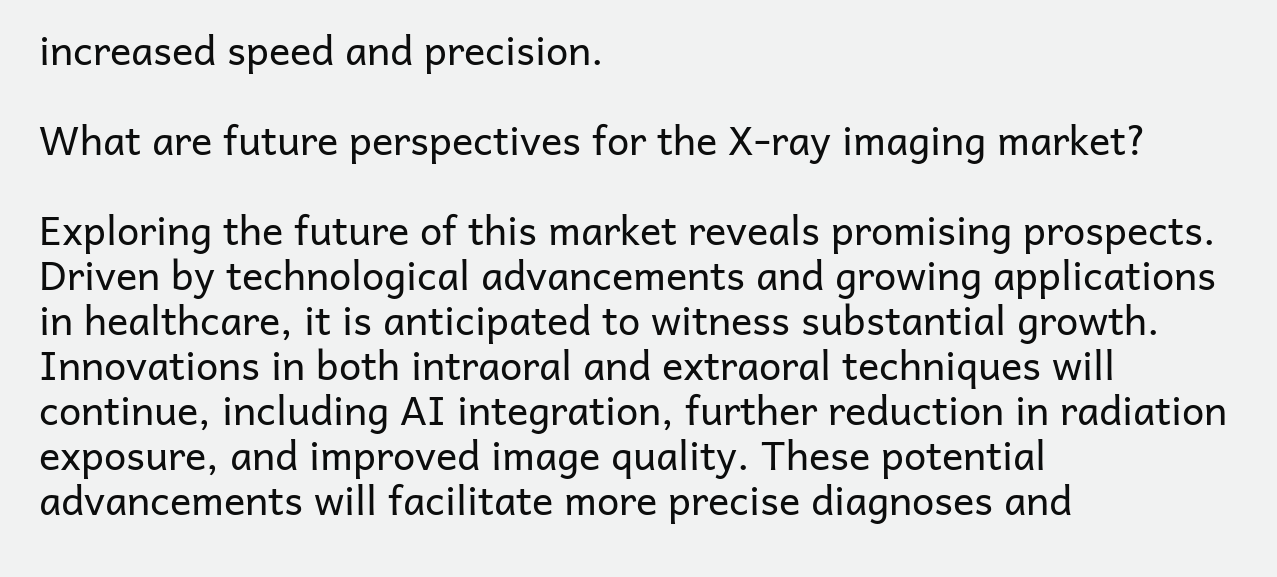increased speed and precision.

What are future perspectives for the X-ray imaging market?

Exploring the future of this market reveals promising prospects. Driven by technological advancements and growing applications in healthcare, it is anticipated to witness substantial growth. Innovations in both intraoral and extraoral techniques will continue, including AI integration, further reduction in radiation exposure, and improved image quality. These potential advancements will facilitate more precise diagnoses and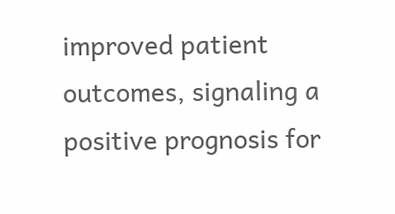improved patient outcomes, signaling a positive prognosis for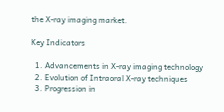the X-ray imaging market.

Key Indicators

  1. Advancements in X-ray imaging technology
  2. Evolution of Intraoral X-ray techniques
  3. Progression in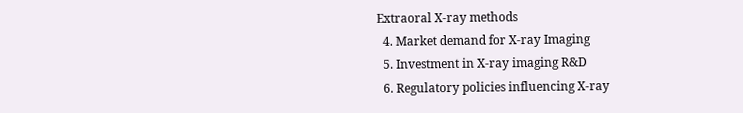Extraoral X-ray methods
  4. Market demand for X-ray Imaging
  5. Investment in X-ray imaging R&D
  6. Regulatory policies influencing X-ray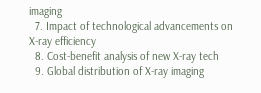imaging
  7. Impact of technological advancements on X-ray efficiency
  8. Cost-benefit analysis of new X-ray tech
  9. Global distribution of X-ray imaging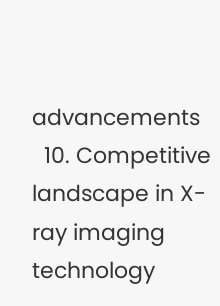advancements
  10. Competitive landscape in X-ray imaging technology